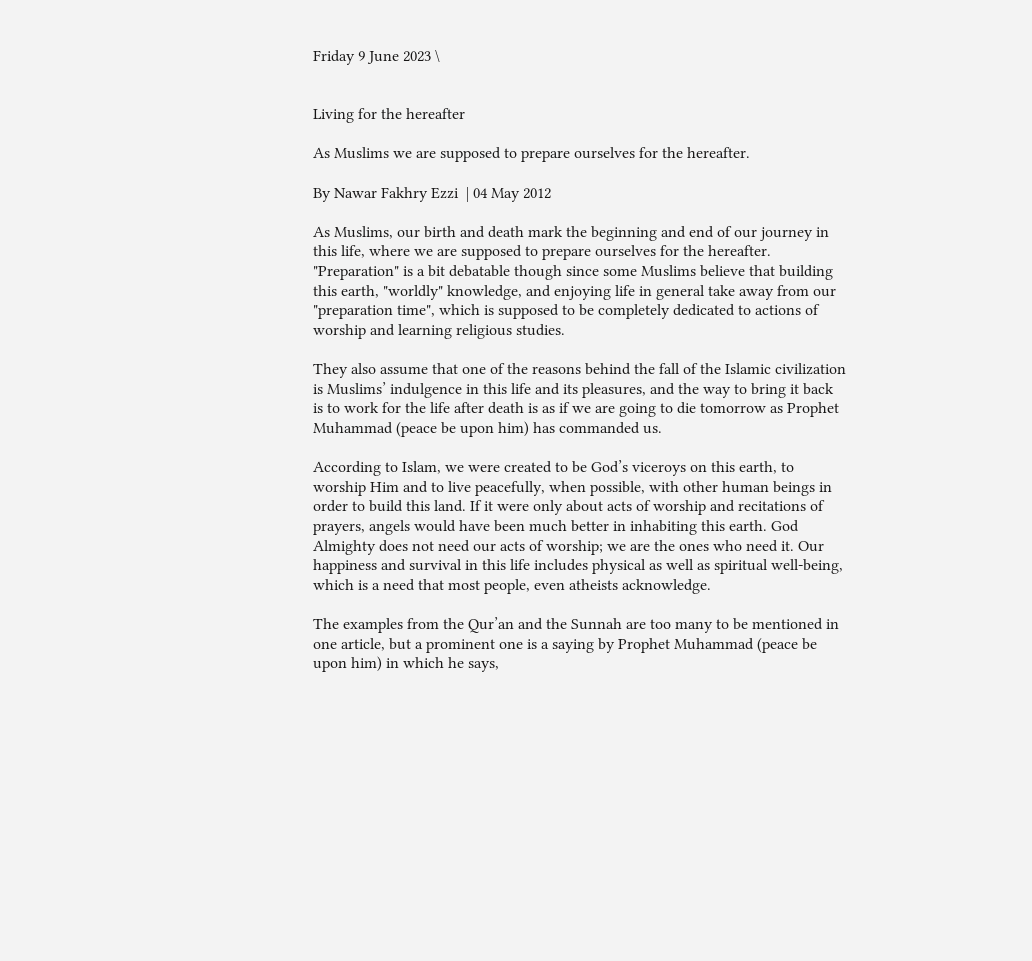Friday 9 June 2023 \


Living for the hereafter

As Muslims we are supposed to prepare ourselves for the hereafter.

By Nawar Fakhry Ezzi  | 04 May 2012

As Muslims, our birth and death mark the beginning and end of our journey in this life, where we are supposed to prepare ourselves for the hereafter. "Preparation" is a bit debatable though since some Muslims believe that building this earth, "worldly" knowledge, and enjoying life in general take away from our "preparation time", which is supposed to be completely dedicated to actions of worship and learning religious studies.

They also assume that one of the reasons behind the fall of the Islamic civilization is Muslims’ indulgence in this life and its pleasures, and the way to bring it back is to work for the life after death is as if we are going to die tomorrow as Prophet Muhammad (peace be upon him) has commanded us.

According to Islam, we were created to be God’s viceroys on this earth, to worship Him and to live peacefully, when possible, with other human beings in order to build this land. If it were only about acts of worship and recitations of prayers, angels would have been much better in inhabiting this earth. God Almighty does not need our acts of worship; we are the ones who need it. Our happiness and survival in this life includes physical as well as spiritual well-being, which is a need that most people, even atheists acknowledge.

The examples from the Qur’an and the Sunnah are too many to be mentioned in one article, but a prominent one is a saying by Prophet Muhammad (peace be upon him) in which he says,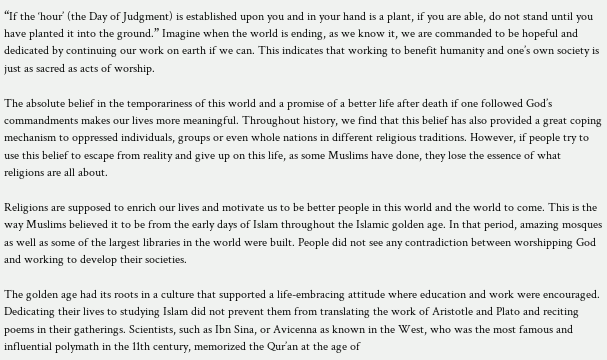“If the ‘hour’ (the Day of Judgment) is established upon you and in your hand is a plant, if you are able, do not stand until you have planted it into the ground.” Imagine when the world is ending, as we know it, we are commanded to be hopeful and dedicated by continuing our work on earth if we can. This indicates that working to benefit humanity and one’s own society is just as sacred as acts of worship.

The absolute belief in the temporariness of this world and a promise of a better life after death if one followed God’s commandments makes our lives more meaningful. Throughout history, we find that this belief has also provided a great coping mechanism to oppressed individuals, groups or even whole nations in different religious traditions. However, if people try to use this belief to escape from reality and give up on this life, as some Muslims have done, they lose the essence of what religions are all about.

Religions are supposed to enrich our lives and motivate us to be better people in this world and the world to come. This is the way Muslims believed it to be from the early days of Islam throughout the Islamic golden age. In that period, amazing mosques as well as some of the largest libraries in the world were built. People did not see any contradiction between worshipping God and working to develop their societies.

The golden age had its roots in a culture that supported a life-embracing attitude where education and work were encouraged. Dedicating their lives to studying Islam did not prevent them from translating the work of Aristotle and Plato and reciting poems in their gatherings. Scientists, such as Ibn Sina, or Avicenna as known in the West, who was the most famous and influential polymath in the 11th century, memorized the Qur’an at the age of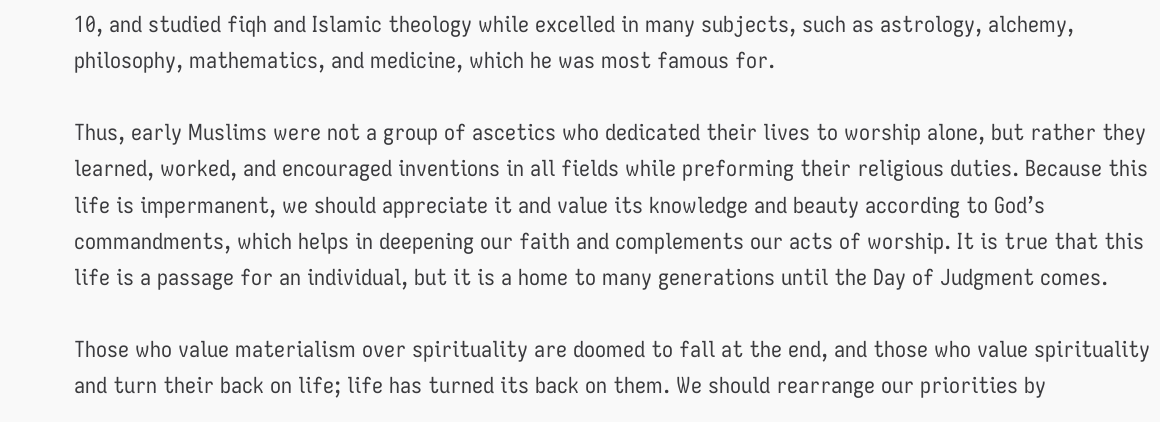10, and studied fiqh and Islamic theology while excelled in many subjects, such as astrology, alchemy, philosophy, mathematics, and medicine, which he was most famous for.

Thus, early Muslims were not a group of ascetics who dedicated their lives to worship alone, but rather they learned, worked, and encouraged inventions in all fields while preforming their religious duties. Because this life is impermanent, we should appreciate it and value its knowledge and beauty according to God’s commandments, which helps in deepening our faith and complements our acts of worship. It is true that this life is a passage for an individual, but it is a home to many generations until the Day of Judgment comes.

Those who value materialism over spirituality are doomed to fall at the end, and those who value spirituality and turn their back on life; life has turned its back on them. We should rearrange our priorities by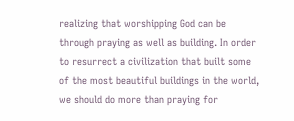realizing that worshipping God can be through praying as well as building. In order to resurrect a civilization that built some of the most beautiful buildings in the world, we should do more than praying for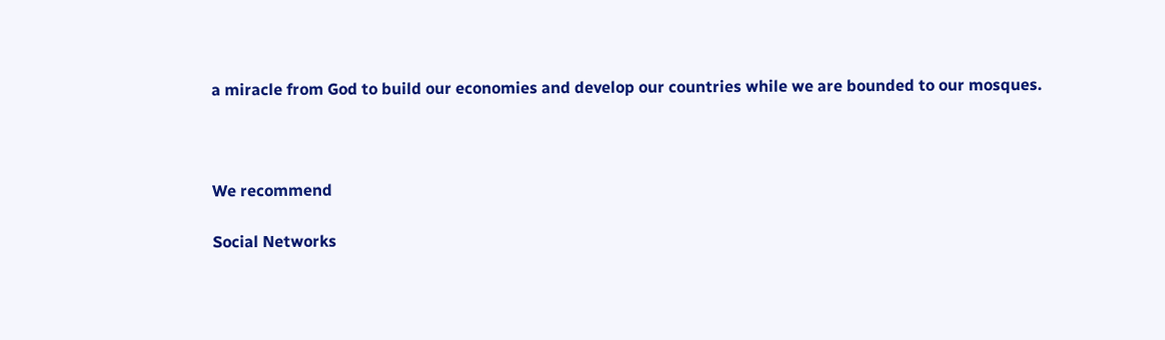a miracle from God to build our economies and develop our countries while we are bounded to our mosques.



We recommend

Social Networks